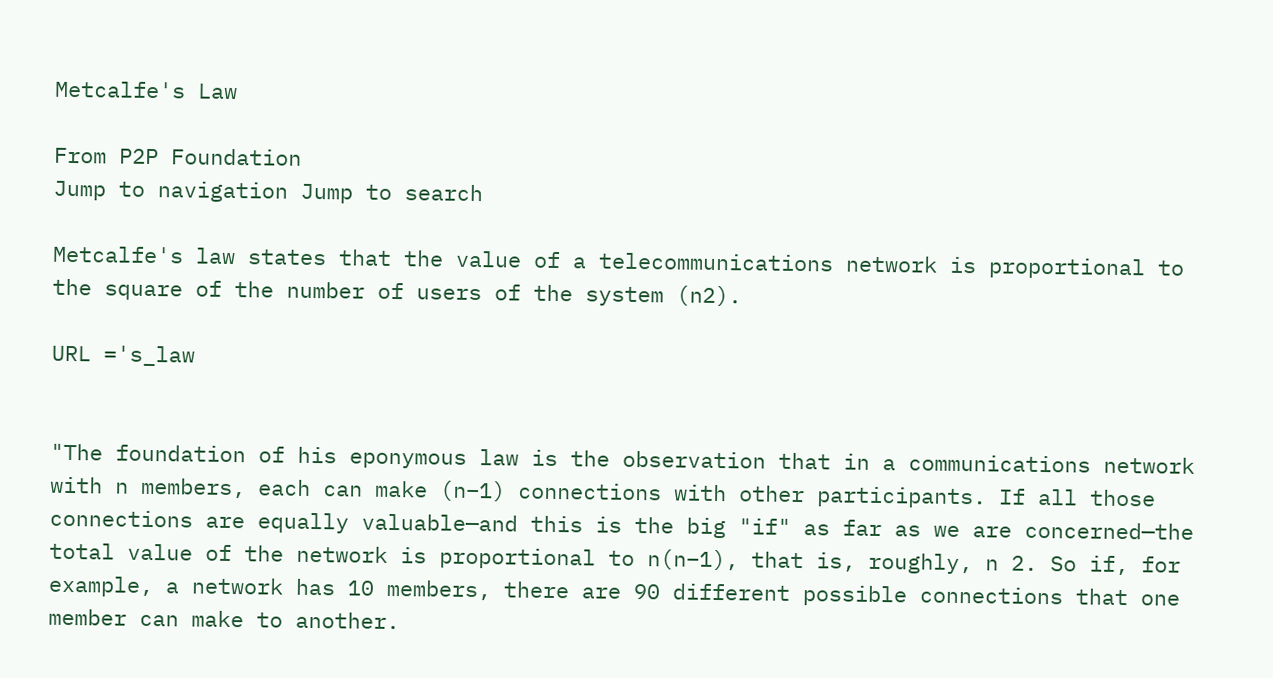Metcalfe's Law

From P2P Foundation
Jump to navigation Jump to search

Metcalfe's law states that the value of a telecommunications network is proportional to the square of the number of users of the system (n2).

URL ='s_law


"The foundation of his eponymous law is the observation that in a communications network with n members, each can make (n–1) connections with other participants. If all those connections are equally valuable—and this is the big "if" as far as we are concerned—the total value of the network is proportional to n(n–1), that is, roughly, n 2. So if, for example, a network has 10 members, there are 90 different possible connections that one member can make to another.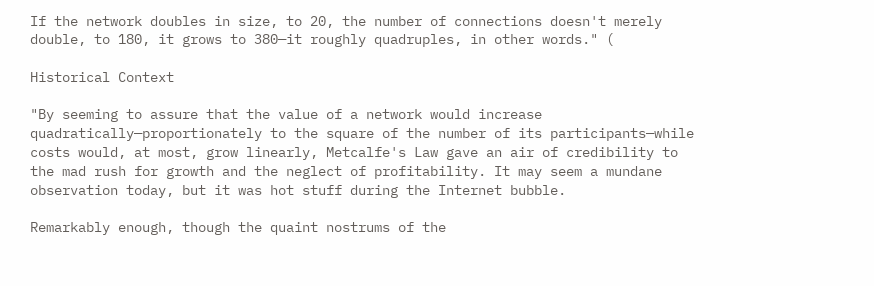If the network doubles in size, to 20, the number of connections doesn't merely double, to 180, it grows to 380—it roughly quadruples, in other words." (

Historical Context

"By seeming to assure that the value of a network would increase quadratically—proportionately to the square of the number of its participants—while costs would, at most, grow linearly, Metcalfe's Law gave an air of credibility to the mad rush for growth and the neglect of profitability. It may seem a mundane observation today, but it was hot stuff during the Internet bubble.

Remarkably enough, though the quaint nostrums of the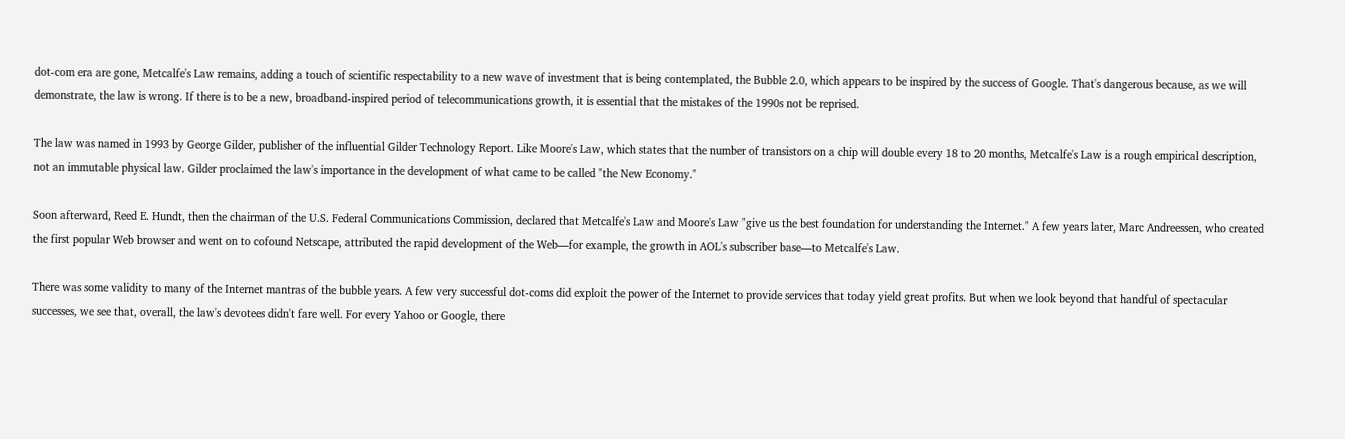dot-com era are gone, Metcalfe's Law remains, adding a touch of scientific respectability to a new wave of investment that is being contemplated, the Bubble 2.0, which appears to be inspired by the success of Google. That's dangerous because, as we will demonstrate, the law is wrong. If there is to be a new, broadband-inspired period of telecommunications growth, it is essential that the mistakes of the 1990s not be reprised.

The law was named in 1993 by George Gilder, publisher of the influential Gilder Technology Report. Like Moore's Law, which states that the number of transistors on a chip will double every 18 to 20 months, Metcalfe's Law is a rough empirical description, not an immutable physical law. Gilder proclaimed the law's importance in the development of what came to be called "the New Economy."

Soon afterward, Reed E. Hundt, then the chairman of the U.S. Federal Communications Commission, declared that Metcalfe's Law and Moore's Law "give us the best foundation for understanding the Internet." A few years later, Marc Andreessen, who created the first popular Web browser and went on to cofound Netscape, attributed the rapid development of the Web—for example, the growth in AOL's subscriber base—to Metcalfe's Law.

There was some validity to many of the Internet mantras of the bubble years. A few very successful dot-coms did exploit the power of the Internet to provide services that today yield great profits. But when we look beyond that handful of spectacular successes, we see that, overall, the law's devotees didn't fare well. For every Yahoo or Google, there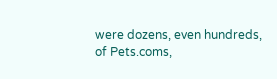were dozens, even hundreds, of Pets.coms,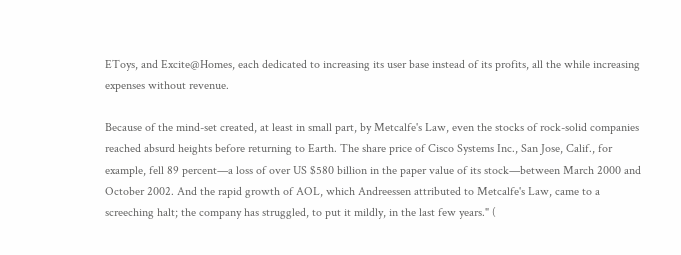EToys, and Excite@Homes, each dedicated to increasing its user base instead of its profits, all the while increasing expenses without revenue.

Because of the mind-set created, at least in small part, by Metcalfe's Law, even the stocks of rock-solid companies reached absurd heights before returning to Earth. The share price of Cisco Systems Inc., San Jose, Calif., for example, fell 89 percent—a loss of over US $580 billion in the paper value of its stock—between March 2000 and October 2002. And the rapid growth of AOL, which Andreessen attributed to Metcalfe's Law, came to a screeching halt; the company has struggled, to put it mildly, in the last few years." (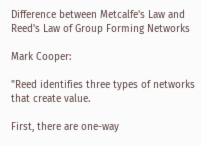Difference between Metcalfe's Law and Reed's Law of Group Forming Networks

Mark Cooper:

"Reed identifies three types of networks that create value.

First, there are one-way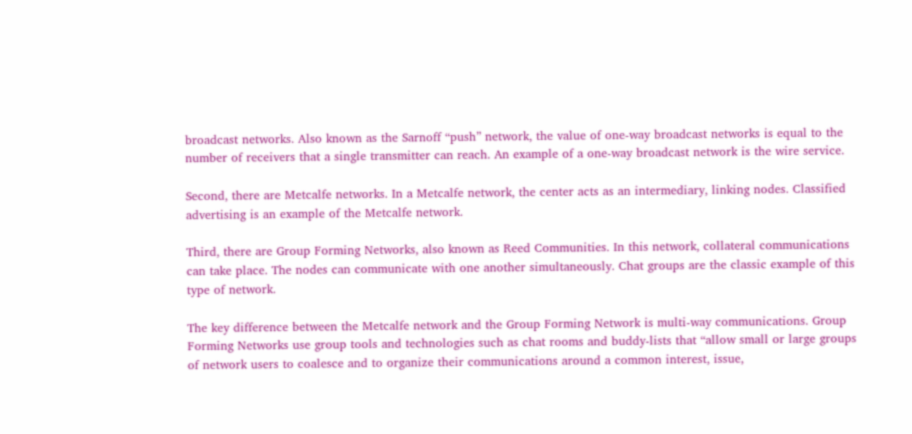broadcast networks. Also known as the Sarnoff “push” network, the value of one-way broadcast networks is equal to the number of receivers that a single transmitter can reach. An example of a one-way broadcast network is the wire service.

Second, there are Metcalfe networks. In a Metcalfe network, the center acts as an intermediary, linking nodes. Classified advertising is an example of the Metcalfe network.

Third, there are Group Forming Networks, also known as Reed Communities. In this network, collateral communications can take place. The nodes can communicate with one another simultaneously. Chat groups are the classic example of this type of network.

The key difference between the Metcalfe network and the Group Forming Network is multi-way communications. Group Forming Networks use group tools and technologies such as chat rooms and buddy-lists that “allow small or large groups of network users to coalesce and to organize their communications around a common interest, issue,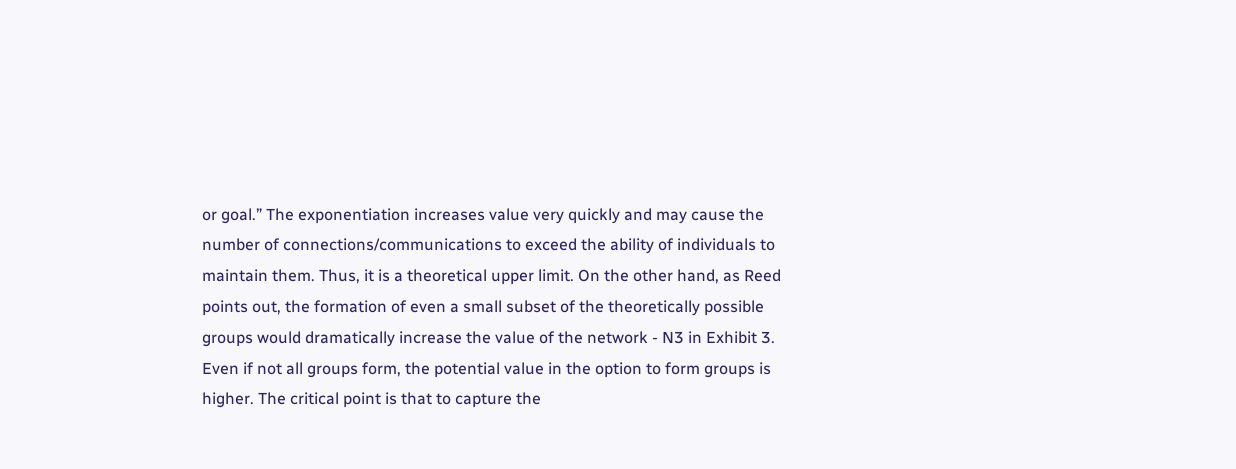or goal.” The exponentiation increases value very quickly and may cause the number of connections/communications to exceed the ability of individuals to maintain them. Thus, it is a theoretical upper limit. On the other hand, as Reed points out, the formation of even a small subset of the theoretically possible groups would dramatically increase the value of the network - N3 in Exhibit 3. Even if not all groups form, the potential value in the option to form groups is higher. The critical point is that to capture the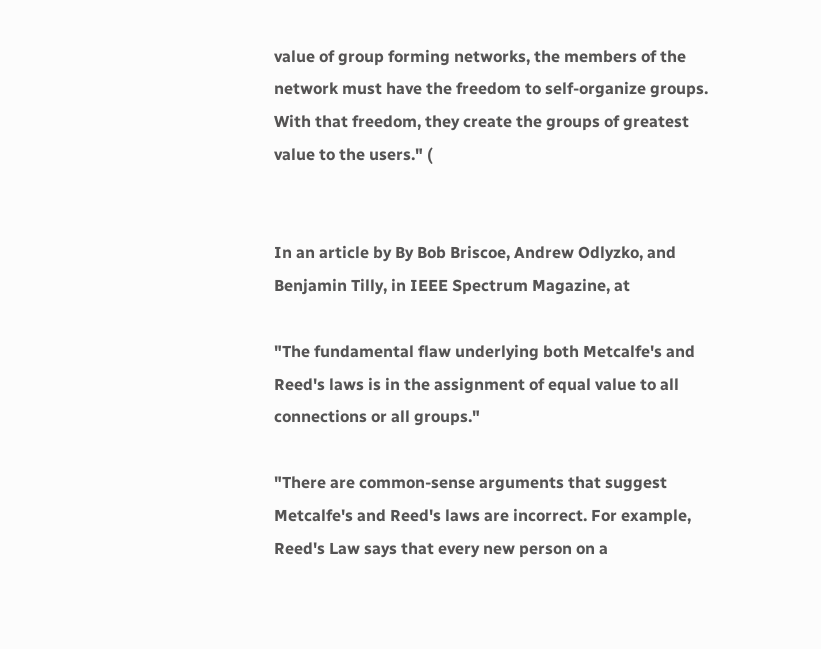value of group forming networks, the members of the network must have the freedom to self-organize groups. With that freedom, they create the groups of greatest value to the users." (


In an article by By Bob Briscoe, Andrew Odlyzko, and Benjamin Tilly, in IEEE Spectrum Magazine, at

"The fundamental flaw underlying both Metcalfe's and Reed's laws is in the assignment of equal value to all connections or all groups."

"There are common-sense arguments that suggest Metcalfe's and Reed's laws are incorrect. For example, Reed's Law says that every new person on a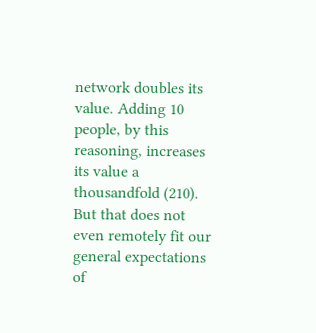network doubles its value. Adding 10 people, by this reasoning, increases its value a thousandfold (210). But that does not even remotely fit our general expectations of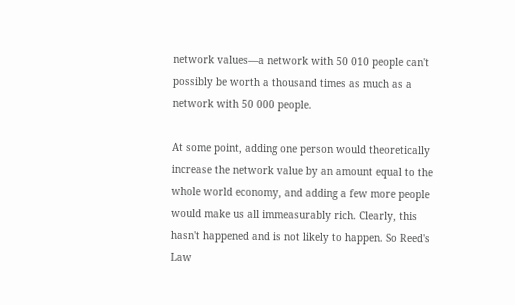network values—a network with 50 010 people can't possibly be worth a thousand times as much as a network with 50 000 people.

At some point, adding one person would theoretically increase the network value by an amount equal to the whole world economy, and adding a few more people would make us all immeasurably rich. Clearly, this hasn't happened and is not likely to happen. So Reed's Law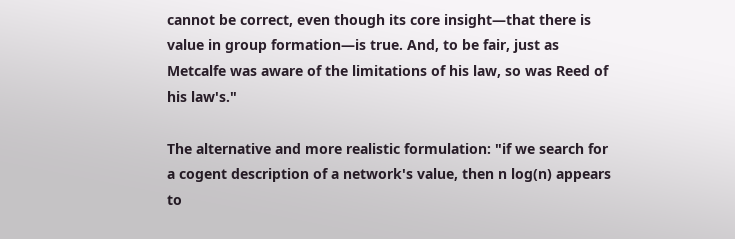cannot be correct, even though its core insight—that there is value in group formation—is true. And, to be fair, just as Metcalfe was aware of the limitations of his law, so was Reed of his law's."

The alternative and more realistic formulation: "if we search for a cogent description of a network's value, then n log(n) appears to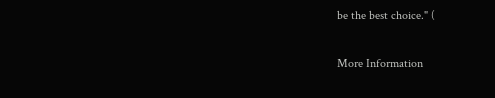be the best choice." (

More Information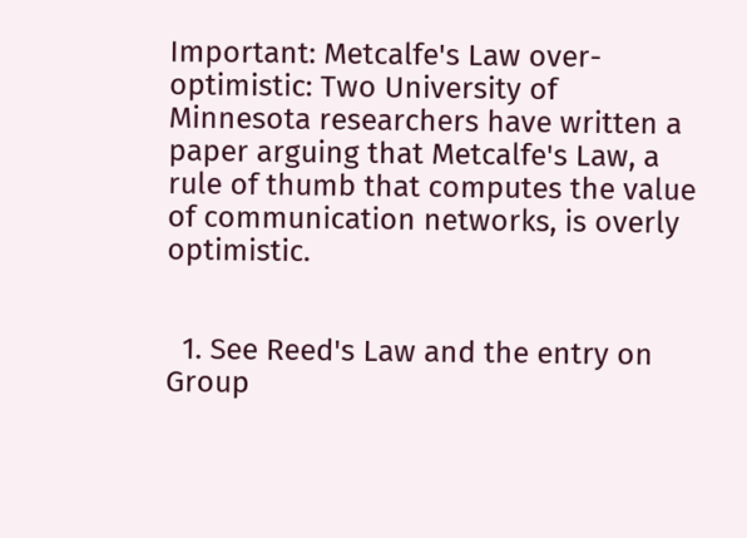Important: Metcalfe's Law over-optimistic: Two University of Minnesota researchers have written a paper arguing that Metcalfe's Law, a rule of thumb that computes the value of communication networks, is overly optimistic.


  1. See Reed's Law and the entry on Group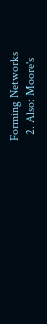Forming Networks
  2. Also: Moore's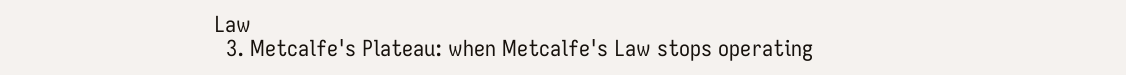Law
  3. Metcalfe's Plateau: when Metcalfe's Law stops operating